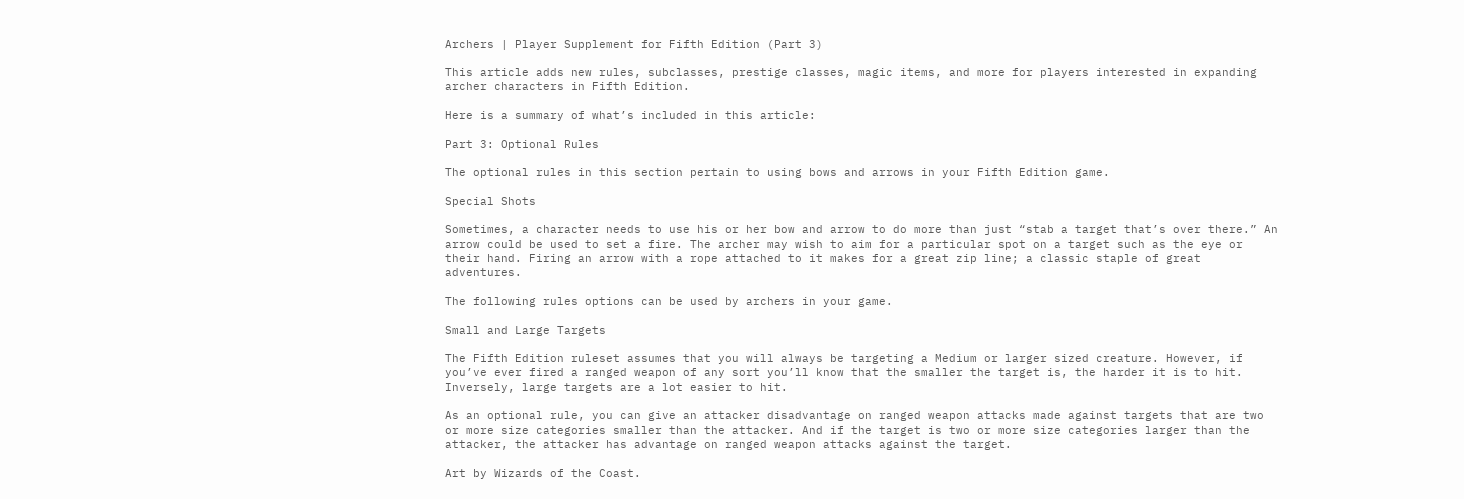Archers | Player Supplement for Fifth Edition (Part 3)

This article adds new rules, subclasses, prestige classes, magic items, and more for players interested in expanding archer characters in Fifth Edition.

Here is a summary of what’s included in this article:

Part 3: Optional Rules

The optional rules in this section pertain to using bows and arrows in your Fifth Edition game.

Special Shots

Sometimes, a character needs to use his or her bow and arrow to do more than just “stab a target that’s over there.” An arrow could be used to set a fire. The archer may wish to aim for a particular spot on a target such as the eye or their hand. Firing an arrow with a rope attached to it makes for a great zip line; a classic staple of great adventures.

The following rules options can be used by archers in your game.

Small and Large Targets

The Fifth Edition ruleset assumes that you will always be targeting a Medium or larger sized creature. However, if you’ve ever fired a ranged weapon of any sort you’ll know that the smaller the target is, the harder it is to hit. Inversely, large targets are a lot easier to hit.

As an optional rule, you can give an attacker disadvantage on ranged weapon attacks made against targets that are two or more size categories smaller than the attacker. And if the target is two or more size categories larger than the attacker, the attacker has advantage on ranged weapon attacks against the target.

Art by Wizards of the Coast.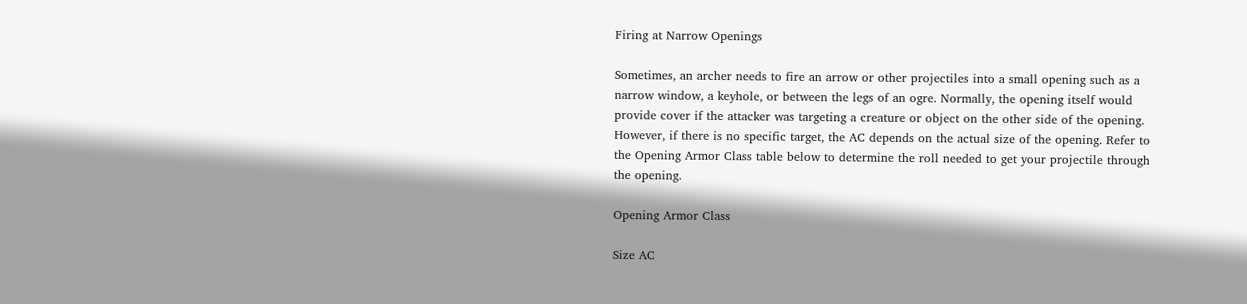Firing at Narrow Openings

Sometimes, an archer needs to fire an arrow or other projectiles into a small opening such as a narrow window, a keyhole, or between the legs of an ogre. Normally, the opening itself would provide cover if the attacker was targeting a creature or object on the other side of the opening. However, if there is no specific target, the AC depends on the actual size of the opening. Refer to the Opening Armor Class table below to determine the roll needed to get your projectile through the opening.

Opening Armor Class

Size AC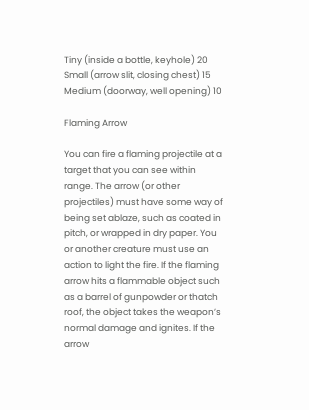Tiny (inside a bottle, keyhole) 20
Small (arrow slit, closing chest) 15
Medium (doorway, well opening) 10

Flaming Arrow

You can fire a flaming projectile at a target that you can see within range. The arrow (or other projectiles) must have some way of being set ablaze, such as coated in pitch, or wrapped in dry paper. You or another creature must use an action to light the fire. If the flaming arrow hits a flammable object such as a barrel of gunpowder or thatch roof, the object takes the weapon’s normal damage and ignites. If the arrow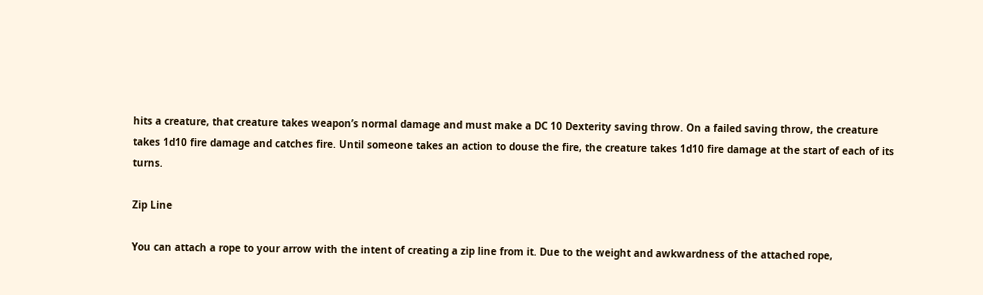hits a creature, that creature takes weapon’s normal damage and must make a DC 10 Dexterity saving throw. On a failed saving throw, the creature takes 1d10 fire damage and catches fire. Until someone takes an action to douse the fire, the creature takes 1d10 fire damage at the start of each of its turns.

Zip Line

You can attach a rope to your arrow with the intent of creating a zip line from it. Due to the weight and awkwardness of the attached rope,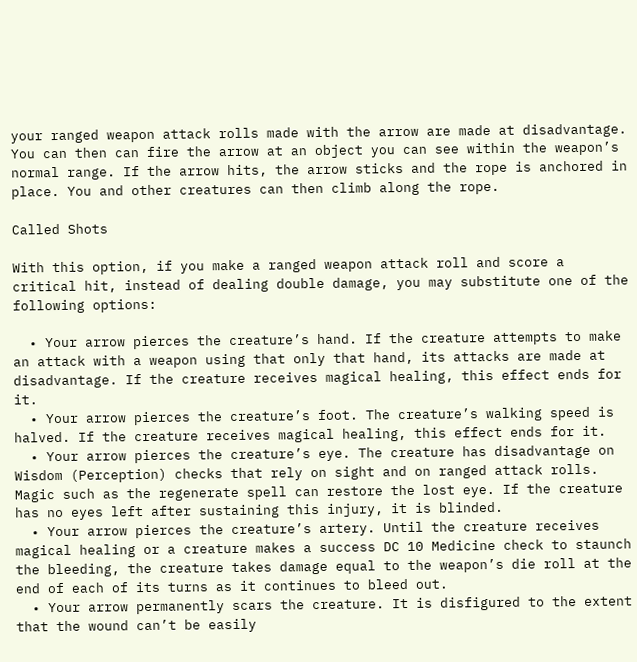your ranged weapon attack rolls made with the arrow are made at disadvantage. You can then can fire the arrow at an object you can see within the weapon’s normal range. If the arrow hits, the arrow sticks and the rope is anchored in place. You and other creatures can then climb along the rope.

Called Shots

With this option, if you make a ranged weapon attack roll and score a critical hit, instead of dealing double damage, you may substitute one of the following options:

  • Your arrow pierces the creature’s hand. If the creature attempts to make an attack with a weapon using that only that hand, its attacks are made at disadvantage. If the creature receives magical healing, this effect ends for it.
  • Your arrow pierces the creature’s foot. The creature’s walking speed is halved. If the creature receives magical healing, this effect ends for it.
  • Your arrow pierces the creature’s eye. The creature has disadvantage on Wisdom (Perception) checks that rely on sight and on ranged attack rolls. Magic such as the regenerate spell can restore the lost eye. If the creature has no eyes left after sustaining this injury, it is blinded.
  • Your arrow pierces the creature’s artery. Until the creature receives magical healing or a creature makes a success DC 10 Medicine check to staunch the bleeding, the creature takes damage equal to the weapon’s die roll at the end of each of its turns as it continues to bleed out.
  • Your arrow permanently scars the creature. It is disfigured to the extent that the wound can’t be easily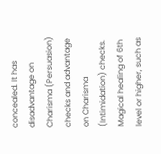concealed. It has disadvantage on Charisma (Persuasion) checks and advantage on Charisma (Intimidation) checks. Magical healing of 6th level or higher, such as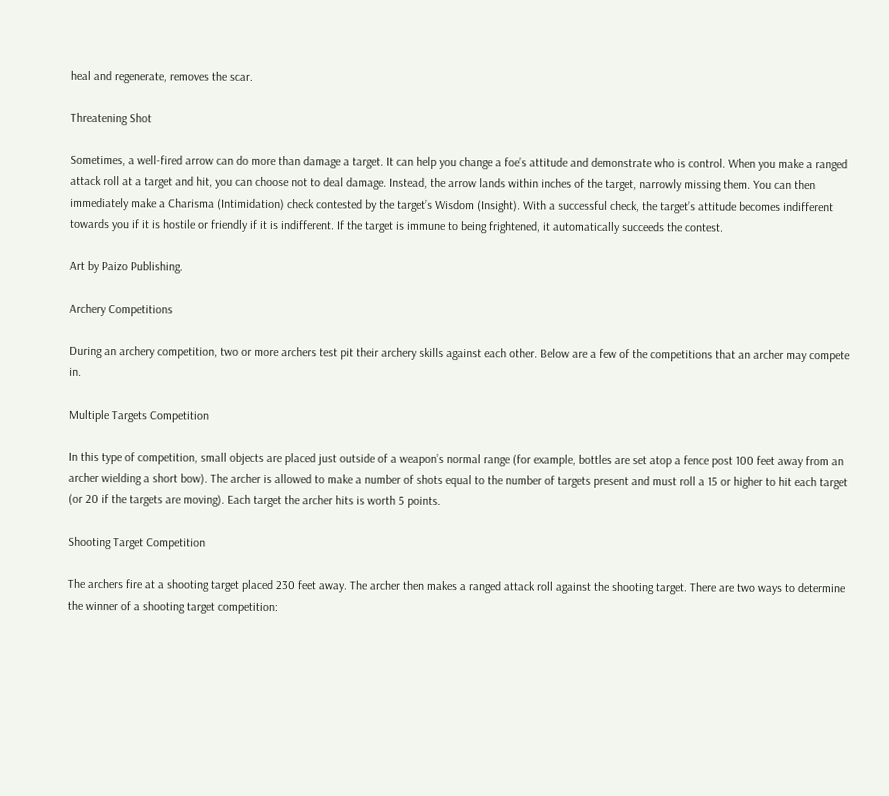heal and regenerate, removes the scar.

Threatening Shot

Sometimes, a well-fired arrow can do more than damage a target. It can help you change a foe’s attitude and demonstrate who is control. When you make a ranged attack roll at a target and hit, you can choose not to deal damage. Instead, the arrow lands within inches of the target, narrowly missing them. You can then immediately make a Charisma (Intimidation) check contested by the target’s Wisdom (Insight). With a successful check, the target’s attitude becomes indifferent towards you if it is hostile or friendly if it is indifferent. If the target is immune to being frightened, it automatically succeeds the contest.

Art by Paizo Publishing.

Archery Competitions

During an archery competition, two or more archers test pit their archery skills against each other. Below are a few of the competitions that an archer may compete in.

Multiple Targets Competition

In this type of competition, small objects are placed just outside of a weapon’s normal range (for example, bottles are set atop a fence post 100 feet away from an archer wielding a short bow). The archer is allowed to make a number of shots equal to the number of targets present and must roll a 15 or higher to hit each target (or 20 if the targets are moving). Each target the archer hits is worth 5 points.

Shooting Target Competition

The archers fire at a shooting target placed 230 feet away. The archer then makes a ranged attack roll against the shooting target. There are two ways to determine the winner of a shooting target competition: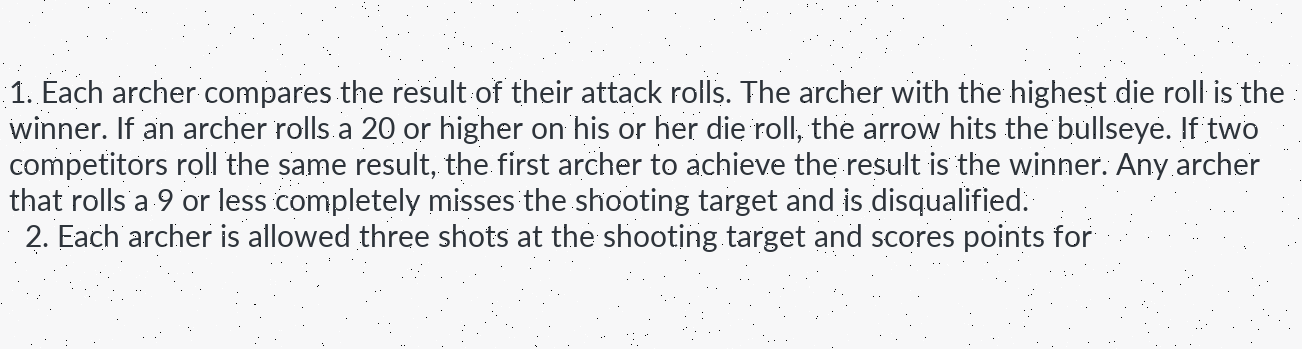1. Each archer compares the result of their attack rolls. The archer with the highest die roll is the winner. If an archer rolls a 20 or higher on his or her die roll, the arrow hits the bullseye. If two competitors roll the same result, the first archer to achieve the result is the winner. Any archer that rolls a 9 or less completely misses the shooting target and is disqualified.
  2. Each archer is allowed three shots at the shooting target and scores points for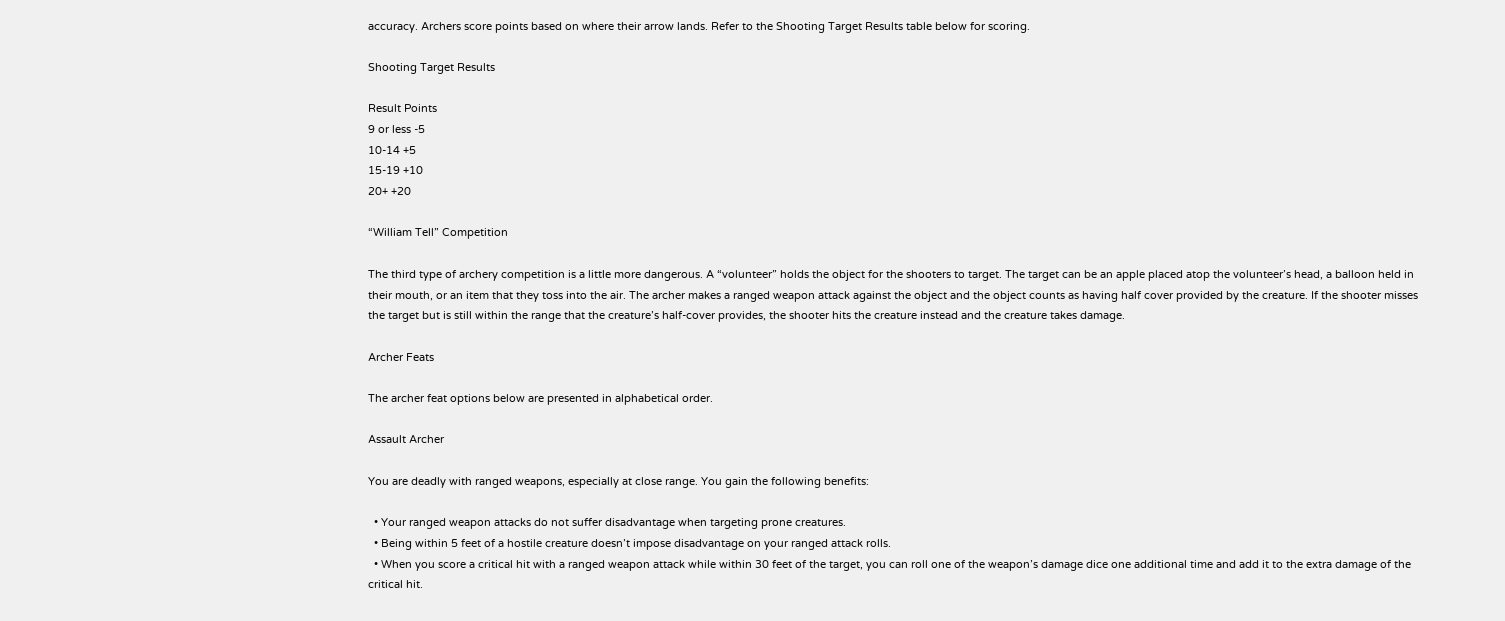accuracy. Archers score points based on where their arrow lands. Refer to the Shooting Target Results table below for scoring.

Shooting Target Results

Result Points
9 or less -5
10-14 +5
15-19 +10
20+ +20

“William Tell” Competition

The third type of archery competition is a little more dangerous. A “volunteer” holds the object for the shooters to target. The target can be an apple placed atop the volunteer’s head, a balloon held in their mouth, or an item that they toss into the air. The archer makes a ranged weapon attack against the object and the object counts as having half cover provided by the creature. If the shooter misses the target but is still within the range that the creature’s half-cover provides, the shooter hits the creature instead and the creature takes damage.

Archer Feats

The archer feat options below are presented in alphabetical order.

Assault Archer

You are deadly with ranged weapons, especially at close range. You gain the following benefits:

  • Your ranged weapon attacks do not suffer disadvantage when targeting prone creatures.
  • Being within 5 feet of a hostile creature doesn’t impose disadvantage on your ranged attack rolls.
  • When you score a critical hit with a ranged weapon attack while within 30 feet of the target, you can roll one of the weapon’s damage dice one additional time and add it to the extra damage of the critical hit.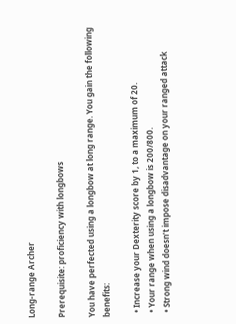Long-range Archer

Prerequisite: proficiency with longbows

You have perfected using a longbow at long range. You gain the following benefits:

  • Increase your Dexterity score by 1, to a maximum of 20.
  • Your range when using a longbow is 200/800.
  • Strong wind doesn’t impose disadvantage on your ranged attack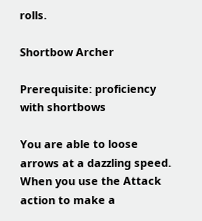rolls.

Shortbow Archer

Prerequisite: proficiency with shortbows

You are able to loose arrows at a dazzling speed. When you use the Attack action to make a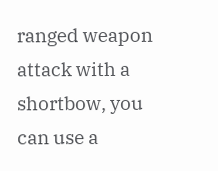ranged weapon attack with a shortbow, you can use a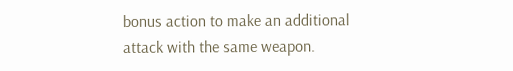bonus action to make an additional attack with the same weapon.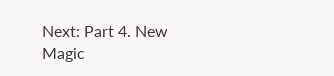Next: Part 4. New Magic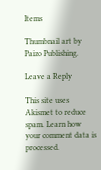Items

Thumbnail art by Paizo Publishing.

Leave a Reply

This site uses Akismet to reduce spam. Learn how your comment data is processed.